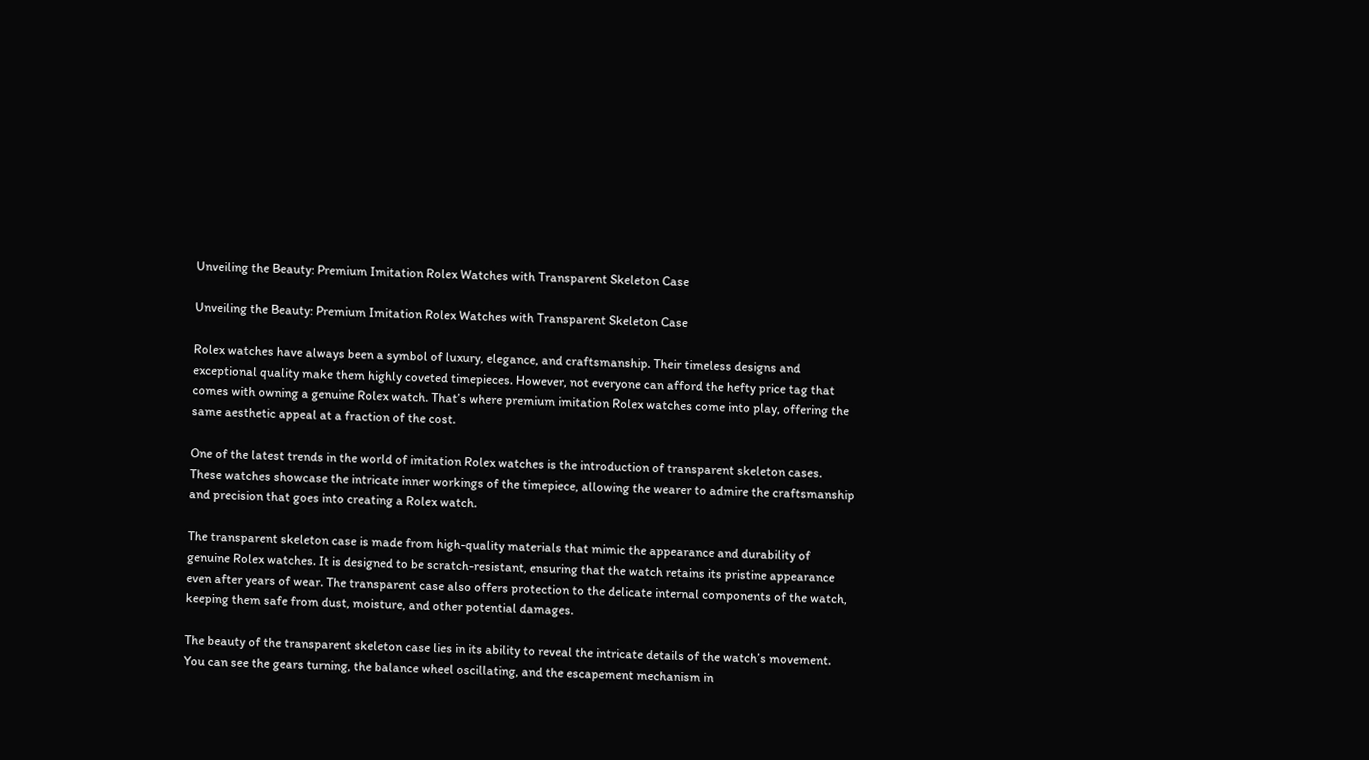Unveiling the Beauty: Premium Imitation Rolex Watches with Transparent Skeleton Case

Unveiling the Beauty: Premium Imitation Rolex Watches with Transparent Skeleton Case

Rolex watches have always been a symbol of luxury, elegance, and craftsmanship. Their timeless designs and exceptional quality make them highly coveted timepieces. However, not everyone can afford the hefty price tag that comes with owning a genuine Rolex watch. That’s where premium imitation Rolex watches come into play, offering the same aesthetic appeal at a fraction of the cost.

One of the latest trends in the world of imitation Rolex watches is the introduction of transparent skeleton cases. These watches showcase the intricate inner workings of the timepiece, allowing the wearer to admire the craftsmanship and precision that goes into creating a Rolex watch.

The transparent skeleton case is made from high-quality materials that mimic the appearance and durability of genuine Rolex watches. It is designed to be scratch-resistant, ensuring that the watch retains its pristine appearance even after years of wear. The transparent case also offers protection to the delicate internal components of the watch, keeping them safe from dust, moisture, and other potential damages.

The beauty of the transparent skeleton case lies in its ability to reveal the intricate details of the watch’s movement. You can see the gears turning, the balance wheel oscillating, and the escapement mechanism in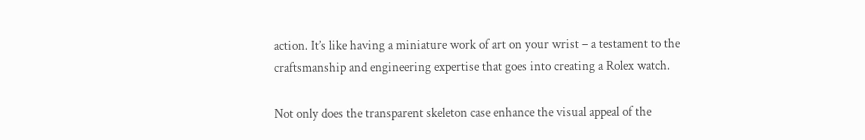action. It’s like having a miniature work of art on your wrist – a testament to the craftsmanship and engineering expertise that goes into creating a Rolex watch.

Not only does the transparent skeleton case enhance the visual appeal of the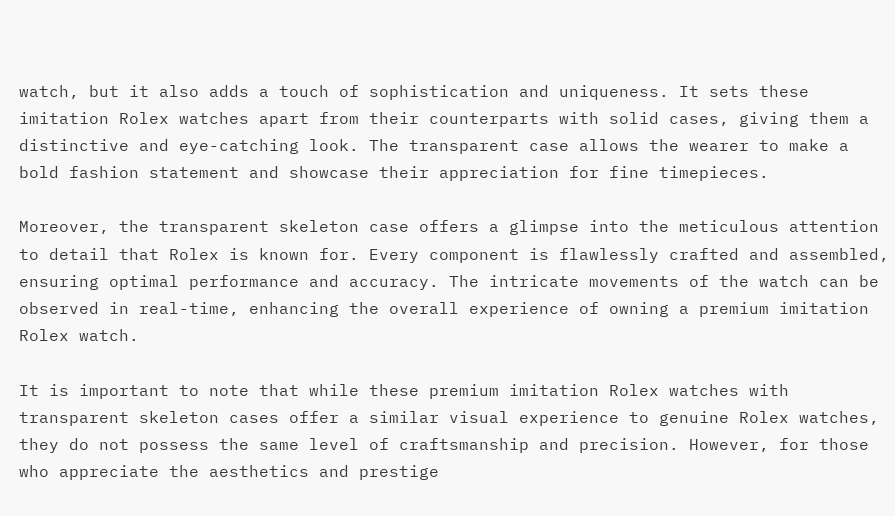watch, but it also adds a touch of sophistication and uniqueness. It sets these imitation Rolex watches apart from their counterparts with solid cases, giving them a distinctive and eye-catching look. The transparent case allows the wearer to make a bold fashion statement and showcase their appreciation for fine timepieces.

Moreover, the transparent skeleton case offers a glimpse into the meticulous attention to detail that Rolex is known for. Every component is flawlessly crafted and assembled, ensuring optimal performance and accuracy. The intricate movements of the watch can be observed in real-time, enhancing the overall experience of owning a premium imitation Rolex watch.

It is important to note that while these premium imitation Rolex watches with transparent skeleton cases offer a similar visual experience to genuine Rolex watches, they do not possess the same level of craftsmanship and precision. However, for those who appreciate the aesthetics and prestige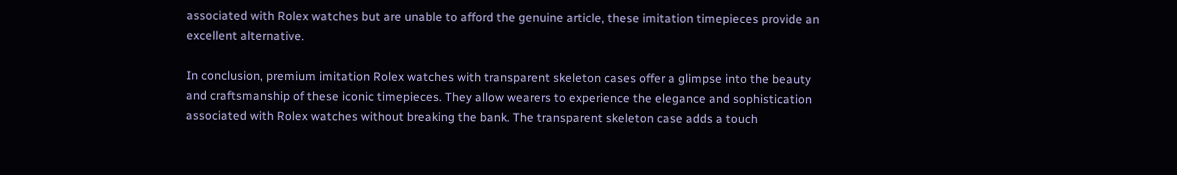associated with Rolex watches but are unable to afford the genuine article, these imitation timepieces provide an excellent alternative.

In conclusion, premium imitation Rolex watches with transparent skeleton cases offer a glimpse into the beauty and craftsmanship of these iconic timepieces. They allow wearers to experience the elegance and sophistication associated with Rolex watches without breaking the bank. The transparent skeleton case adds a touch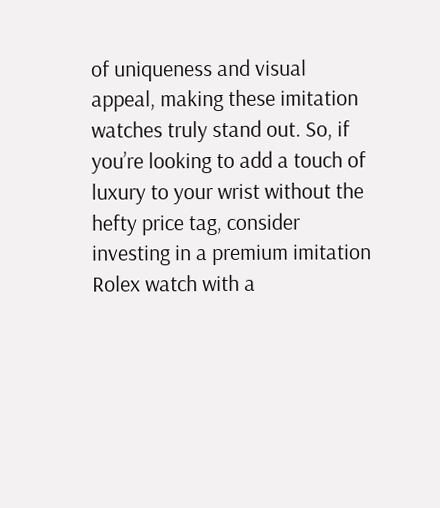of uniqueness and visual appeal, making these imitation watches truly stand out. So, if you’re looking to add a touch of luxury to your wrist without the hefty price tag, consider investing in a premium imitation Rolex watch with a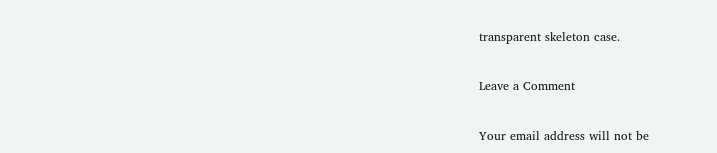transparent skeleton case.

Leave a Comment

Your email address will not be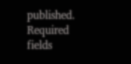published. Required fields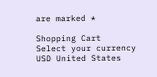are marked *

Shopping Cart
Select your currency
USD United States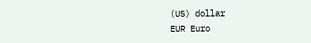(US) dollar
EUR Euro